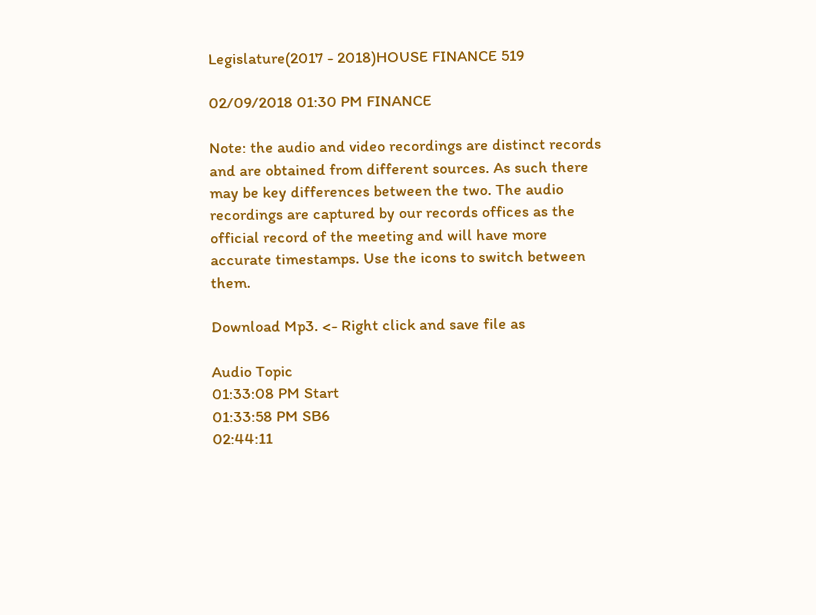Legislature(2017 - 2018)HOUSE FINANCE 519

02/09/2018 01:30 PM FINANCE

Note: the audio and video recordings are distinct records and are obtained from different sources. As such there may be key differences between the two. The audio recordings are captured by our records offices as the official record of the meeting and will have more accurate timestamps. Use the icons to switch between them.

Download Mp3. <- Right click and save file as

Audio Topic
01:33:08 PM Start
01:33:58 PM SB6
02:44:11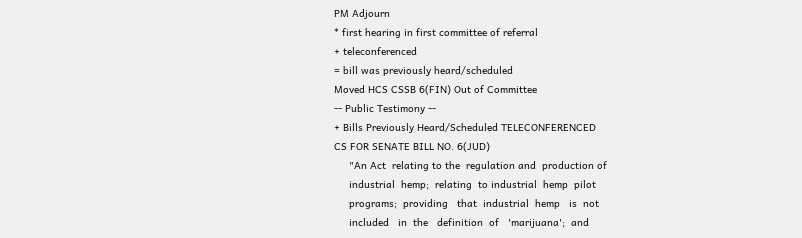PM Adjourn
* first hearing in first committee of referral
+ teleconferenced
= bill was previously heard/scheduled
Moved HCS CSSB 6(FIN) Out of Committee
-- Public Testimony --
+ Bills Previously Heard/Scheduled TELECONFERENCED
CS FOR SENATE BILL NO. 6(JUD)
     "An Act  relating to the  regulation and  production of
     industrial  hemp;  relating  to industrial  hemp  pilot
     programs;  providing   that  industrial  hemp   is  not
     included   in  the   definition  of   'marijuana';  and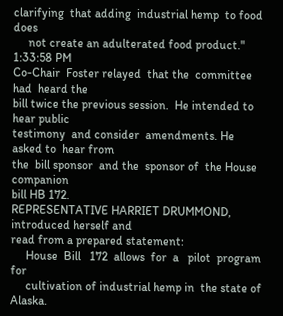clarifying  that adding  industrial hemp  to food  does
     not create an adulterated food product."
1:33:58 PM
Co-Chair  Foster relayed  that the  committee had  heard the
bill twice the previous session.  He intended to hear public
testimony  and consider  amendments. He  asked to  hear from
the  bill sponsor  and the  sponsor of  the House  companion
bill HB 172.
REPRESENTATIVE HARRIET DRUMMOND, introduced herself and
read from a prepared statement:
     House  Bill   172  allows  for  a   pilot  program  for
     cultivation of industrial hemp in  the state of Alaska.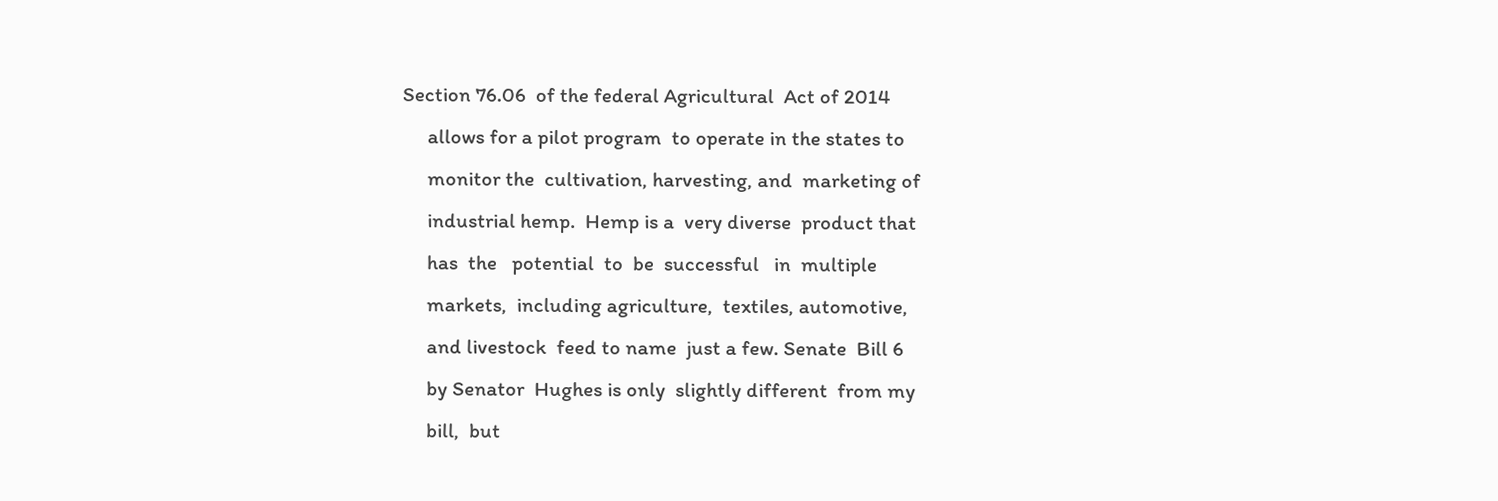Section 76.06  of the federal Agricultural  Act of 2014
     allows for a pilot program  to operate in the states to
     monitor the  cultivation, harvesting, and  marketing of
     industrial hemp.  Hemp is a  very diverse  product that
     has  the   potential  to  be  successful   in  multiple
     markets,  including agriculture,  textiles, automotive,
     and livestock  feed to name  just a few. Senate  Bill 6
     by Senator  Hughes is only  slightly different  from my
     bill,  but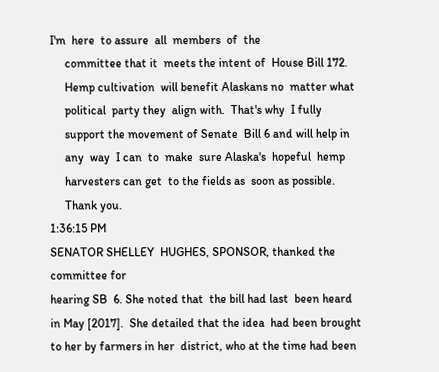I'm  here  to assure  all  members  of  the
     committee that it  meets the intent of  House Bill 172.
     Hemp cultivation  will benefit Alaskans no  matter what
     political  party they  align with.  That's why  I fully
     support the movement of Senate  Bill 6 and will help in
     any  way  I can  to  make  sure Alaska's  hopeful  hemp
     harvesters can get  to the fields as  soon as possible.
     Thank you.
1:36:15 PM
SENATOR SHELLEY  HUGHES, SPONSOR, thanked the  committee for
hearing SB  6. She noted that  the bill had last  been heard
in May [2017].  She detailed that the idea  had been brought
to her by farmers in her  district, who at the time had been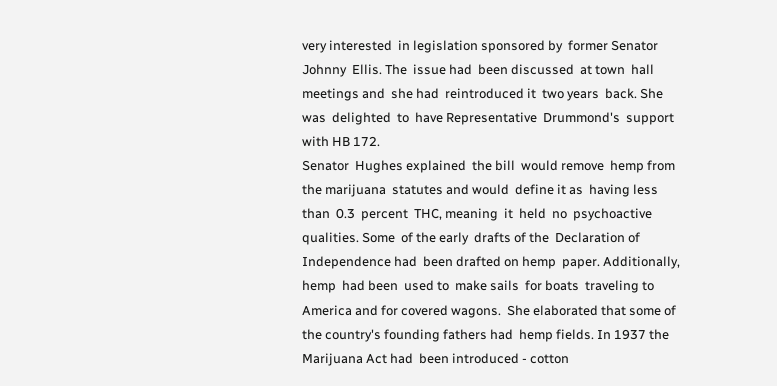very interested  in legislation sponsored by  former Senator
Johnny  Ellis. The  issue had  been discussed  at town  hall
meetings and  she had  reintroduced it  two years  back. She
was  delighted  to  have Representative  Drummond's  support
with HB 172.
Senator  Hughes explained  the bill  would remove  hemp from
the marijuana  statutes and would  define it as  having less
than  0.3  percent  THC, meaning  it  held  no  psychoactive
qualities. Some  of the early  drafts of the  Declaration of
Independence had  been drafted on hemp  paper. Additionally,
hemp  had been  used to  make sails  for boats  traveling to
America and for covered wagons.  She elaborated that some of
the country's founding fathers had  hemp fields. In 1937 the
Marijuana Act had  been introduced - cotton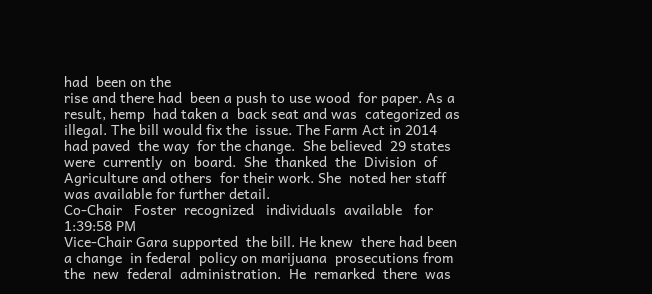had  been on the
rise and there had  been a push to use wood  for paper. As a
result, hemp  had taken a  back seat and was  categorized as
illegal. The bill would fix the  issue. The Farm Act in 2014
had paved  the way  for the change.  She believed  29 states
were  currently  on  board.  She  thanked  the  Division  of
Agriculture and others  for their work. She  noted her staff
was available for further detail.
Co-Chair   Foster  recognized   individuals  available   for
1:39:58 PM
Vice-Chair Gara supported  the bill. He knew  there had been
a change  in federal  policy on marijuana  prosecutions from
the  new  federal  administration.  He  remarked  there  was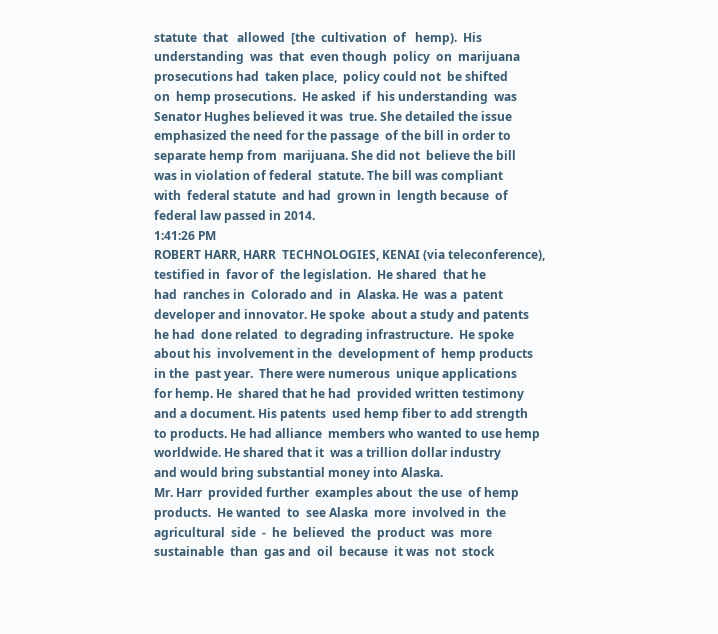statute  that   allowed  [the  cultivation  of   hemp).  His
understanding  was  that  even though  policy  on  marijuana
prosecutions had  taken place,  policy could not  be shifted
on  hemp prosecutions.  He asked  if  his understanding  was
Senator Hughes believed it was  true. She detailed the issue
emphasized the need for the passage  of the bill in order to
separate hemp from  marijuana. She did not  believe the bill
was in violation of federal  statute. The bill was compliant
with  federal statute  and had  grown in  length because  of
federal law passed in 2014.
1:41:26 PM
ROBERT HARR, HARR  TECHNOLOGIES, KENAI (via teleconference),
testified in  favor of  the legislation.  He shared  that he
had  ranches in  Colorado and  in  Alaska. He  was a  patent
developer and innovator. He spoke  about a study and patents
he had  done related  to degrading infrastructure.  He spoke
about his  involvement in the  development of  hemp products
in the  past year.  There were numerous  unique applications
for hemp. He  shared that he had  provided written testimony
and a document. His patents  used hemp fiber to add strength
to products. He had alliance  members who wanted to use hemp
worldwide. He shared that it  was a trillion dollar industry
and would bring substantial money into Alaska.
Mr. Harr  provided further  examples about  the use  of hemp
products.  He wanted  to  see Alaska  more  involved in  the
agricultural  side  -  he  believed  the  product  was  more
sustainable  than  gas and  oil  because  it was  not  stock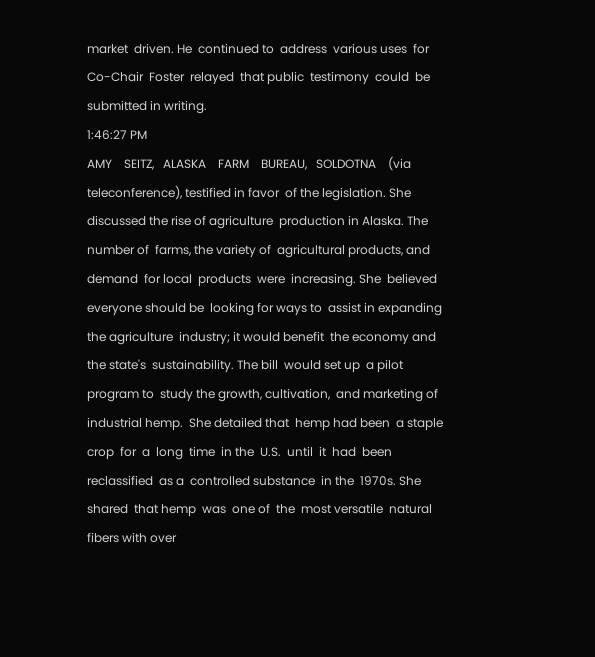market  driven. He  continued to  address  various uses  for
Co-Chair  Foster  relayed  that public  testimony  could  be
submitted in writing.
1:46:27 PM
AMY    SEITZ,   ALASKA    FARM    BUREAU,   SOLDOTNA    (via
teleconference), testified in favor  of the legislation. She
discussed the rise of agriculture  production in Alaska. The
number of  farms, the variety of  agricultural products, and
demand  for local  products  were  increasing. She  believed
everyone should be  looking for ways to  assist in expanding
the agriculture  industry; it would benefit  the economy and
the state's  sustainability. The bill  would set up  a pilot
program to  study the growth, cultivation,  and marketing of
industrial hemp.  She detailed that  hemp had been  a staple
crop  for  a  long  time  in the  U.S.  until  it  had  been
reclassified  as a  controlled substance  in the  1970s. She
shared  that hemp  was  one of  the  most versatile  natural
fibers with over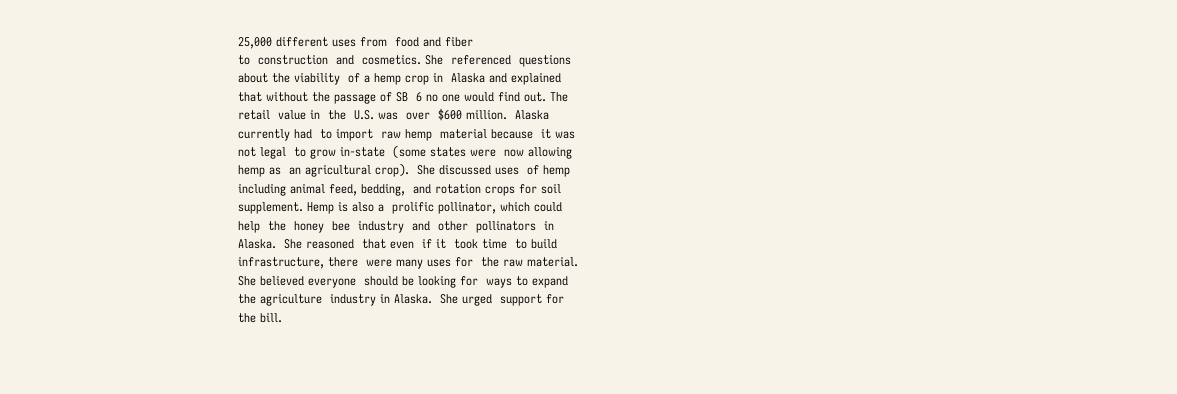25,000 different uses from  food and fiber
to  construction  and  cosmetics. She  referenced  questions
about the viability  of a hemp crop in  Alaska and explained
that without the passage of SB  6 no one would find out. The
retail  value in  the  U.S. was  over  $600 million.  Alaska
currently had  to import  raw hemp  material because  it was
not legal  to grow in-state  (some states were  now allowing
hemp as  an agricultural crop).  She discussed uses  of hemp
including animal feed, bedding,  and rotation crops for soil
supplement. Hemp is also a  prolific pollinator, which could
help  the  honey  bee  industry  and  other  pollinators  in
Alaska.  She reasoned  that even  if it  took time  to build
infrastructure, there  were many uses for  the raw material.
She believed everyone  should be looking for  ways to expand
the agriculture  industry in Alaska.  She urged  support for
the bill.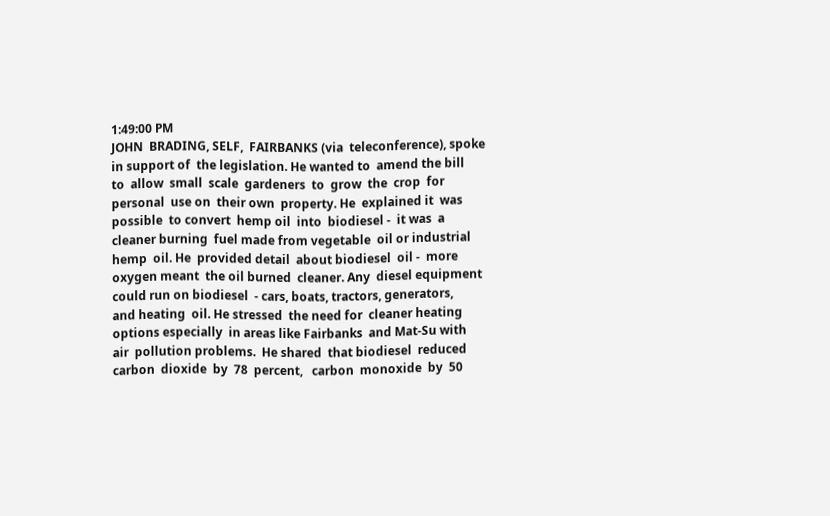1:49:00 PM
JOHN  BRADING, SELF,  FAIRBANKS (via  teleconference), spoke
in support of  the legislation. He wanted to  amend the bill
to  allow  small  scale  gardeners  to  grow  the  crop  for
personal  use on  their own  property. He  explained it  was
possible  to convert  hemp oil  into  biodiesel -  it was  a
cleaner burning  fuel made from vegetable  oil or industrial
hemp  oil. He  provided detail  about biodiesel  oil -  more
oxygen meant  the oil burned  cleaner. Any  diesel equipment
could run on biodiesel  - cars, boats, tractors, generators,
and heating  oil. He stressed  the need for  cleaner heating
options especially  in areas like Fairbanks  and Mat-Su with
air  pollution problems.  He shared  that biodiesel  reduced
carbon  dioxide  by  78  percent,   carbon  monoxide  by  50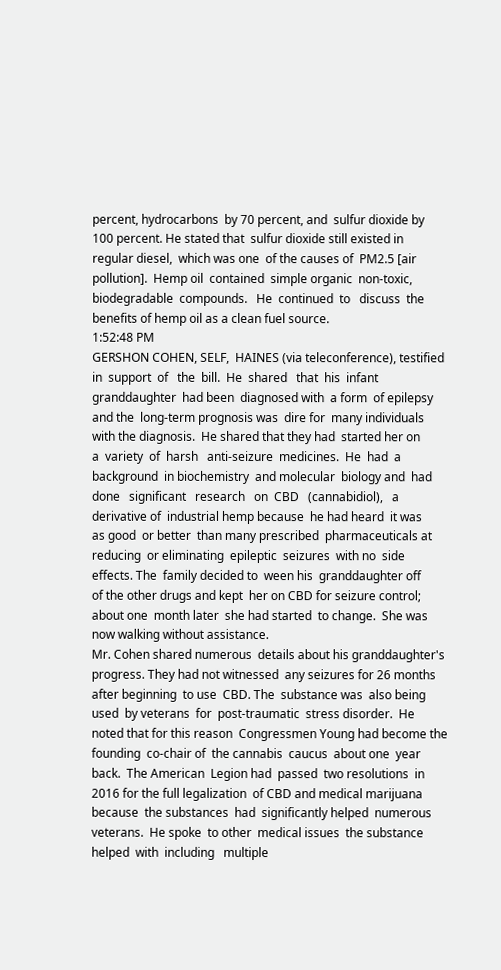percent, hydrocarbons  by 70 percent, and  sulfur dioxide by
100 percent. He stated that  sulfur dioxide still existed in
regular diesel,  which was one  of the causes of  PM2.5 [air
pollution].  Hemp oil  contained  simple organic  non-toxic,
biodegradable  compounds.   He  continued  to   discuss  the
benefits of hemp oil as a clean fuel source.
1:52:48 PM
GERSHON COHEN, SELF,  HAINES (via teleconference), testified
in  support  of   the  bill.  He  shared   that  his  infant
granddaughter  had been  diagnosed with  a form  of epilepsy
and the  long-term prognosis was  dire for  many individuals
with the diagnosis.  He shared that they had  started her on
a  variety  of  harsh   anti-seizure  medicines.  He  had  a
background  in biochemistry  and molecular  biology and  had
done   significant   research   on  CBD   (cannabidiol),   a
derivative of  industrial hemp because  he had heard  it was
as good  or better  than many prescribed  pharmaceuticals at
reducing  or eliminating  epileptic  seizures  with no  side
effects. The  family decided to  ween his  granddaughter off
of the other drugs and kept  her on CBD for seizure control;
about one  month later  she had started  to change.  She was
now walking without assistance.
Mr. Cohen shared numerous  details about his granddaughter's
progress. They had not witnessed  any seizures for 26 months
after beginning  to use  CBD. The  substance was  also being
used  by veterans  for  post-traumatic  stress disorder.  He
noted that for this reason  Congressmen Young had become the
founding  co-chair of  the cannabis  caucus  about one  year
back.  The American  Legion had  passed  two resolutions  in
2016 for the full legalization  of CBD and medical marijuana
because  the substances  had  significantly helped  numerous
veterans.  He spoke  to other  medical issues  the substance
helped  with  including   multiple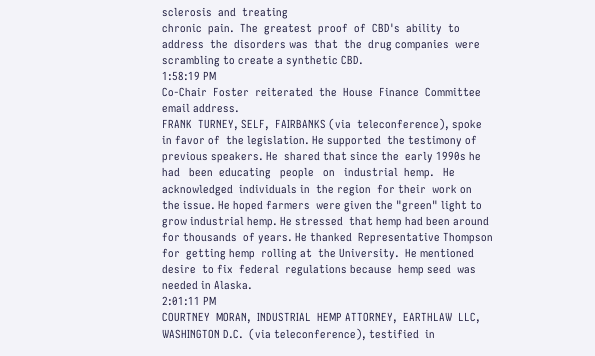sclerosis  and  treating
chronic  pain.  The  greatest  proof  of  CBD's  ability  to
address  the  disorders was  that  the  drug companies  were
scrambling to create a synthetic CBD.
1:58:19 PM
Co-Chair  Foster  reiterated  the  House  Finance  Committee
email address.
FRANK  TURNEY, SELF,  FAIRBANKS (via  teleconference), spoke
in favor of  the legislation. He supported  the testimony of
previous speakers. He  shared that since the  early 1990s he
had   been  educating   people   on   industrial  hemp.   He
acknowledged  individuals in  the region  for their  work on
the issue. He hoped farmers  were given the "green" light to
grow industrial hemp. He stressed  that hemp had been around
for thousands  of years. He thanked  Representative Thompson
for  getting hemp  rolling at  the University.  He mentioned
desire  to fix  federal  regulations because  hemp seed  was
needed in Alaska.
2:01:11 PM
COURTNEY  MORAN,  INDUSTRIAL  HEMP ATTORNEY,  EARTHLAW  LLC,
WASHINGTON D.C.  (via teleconference), testified  in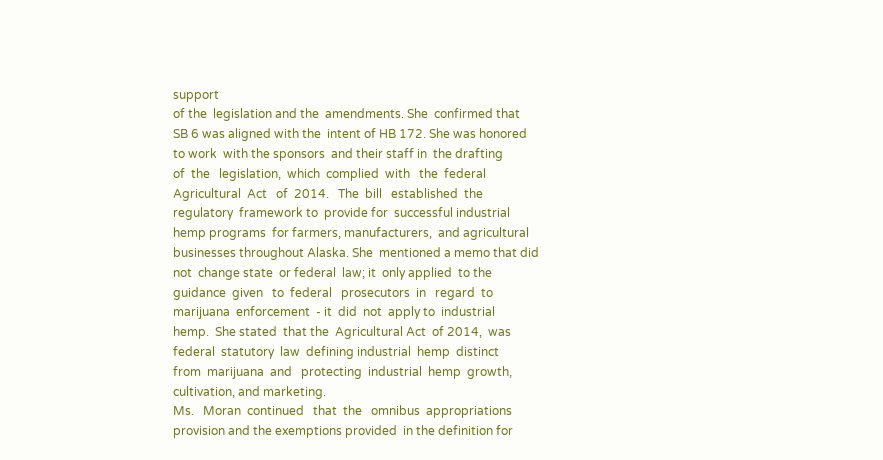support
of the  legislation and the  amendments. She  confirmed that
SB 6 was aligned with the  intent of HB 172. She was honored
to work  with the sponsors  and their staff in  the drafting
of  the   legislation,  which  complied  with   the  federal
Agricultural  Act   of  2014.   The  bill   established  the
regulatory  framework to  provide for  successful industrial
hemp programs  for farmers, manufacturers,  and agricultural
businesses throughout Alaska. She  mentioned a memo that did
not  change state  or federal  law; it  only applied  to the
guidance  given   to  federal   prosecutors  in   regard  to
marijuana  enforcement  - it  did  not  apply to  industrial
hemp.  She stated  that the  Agricultural Act  of 2014,  was
federal  statutory  law  defining industrial  hemp  distinct
from  marijuana  and   protecting  industrial  hemp  growth,
cultivation, and marketing.
Ms.   Moran  continued   that  the   omnibus  appropriations
provision and the exemptions provided  in the definition for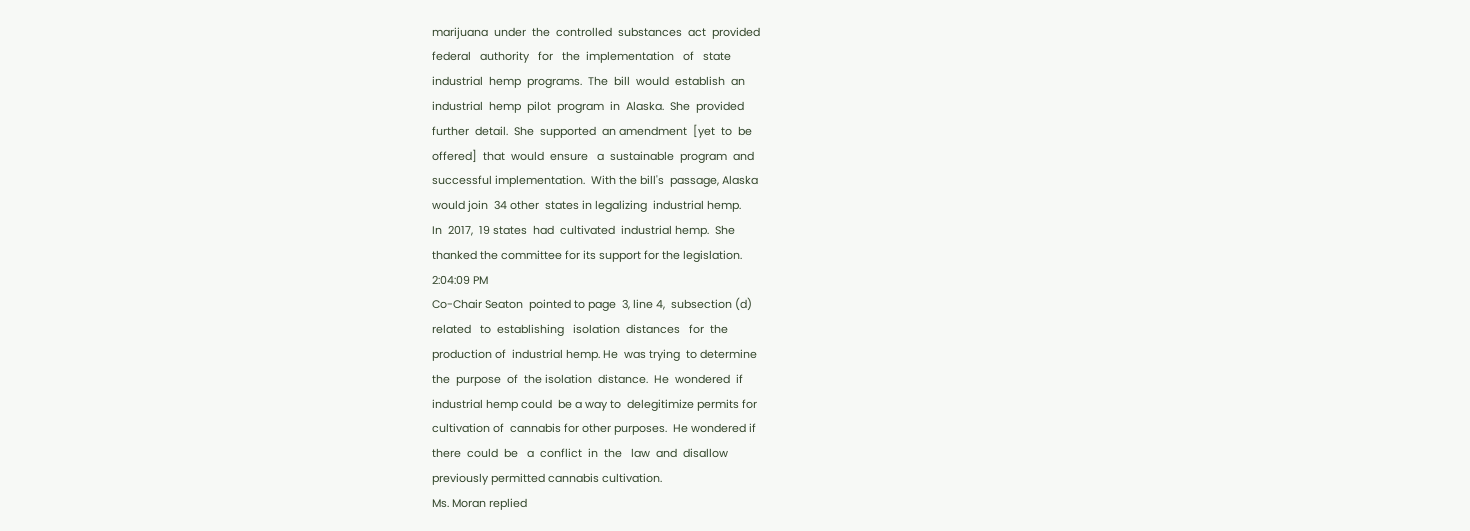marijuana  under  the  controlled  substances  act  provided
federal   authority   for   the  implementation   of   state
industrial  hemp  programs.  The  bill  would  establish  an
industrial  hemp  pilot  program  in  Alaska.  She  provided
further  detail.  She  supported  an amendment  [yet  to  be
offered]  that  would  ensure   a  sustainable  program  and
successful implementation.  With the bill's  passage, Alaska
would join  34 other  states in legalizing  industrial hemp.
In  2017,  19 states  had  cultivated  industrial hemp.  She
thanked the committee for its support for the legislation.
2:04:09 PM
Co-Chair Seaton  pointed to page  3, line 4,  subsection (d)
related   to  establishing   isolation  distances   for  the
production of  industrial hemp. He  was trying  to determine
the  purpose  of  the isolation  distance.  He  wondered  if
industrial hemp could  be a way to  delegitimize permits for
cultivation of  cannabis for other purposes.  He wondered if
there  could  be   a  conflict  in  the   law  and  disallow
previously permitted cannabis cultivation.
Ms. Moran replied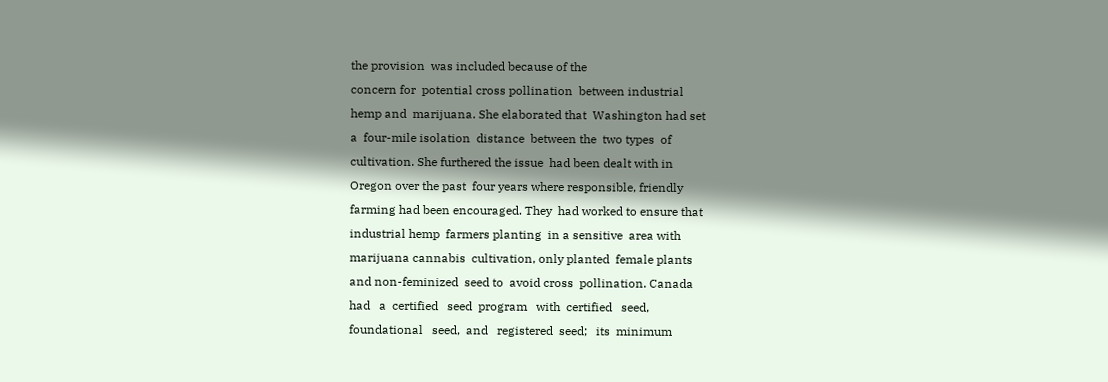the provision  was included because of the
concern for  potential cross pollination  between industrial
hemp and  marijuana. She elaborated that  Washington had set
a  four-mile isolation  distance  between the  two types  of
cultivation. She furthered the issue  had been dealt with in
Oregon over the past  four years where responsible, friendly
farming had been encouraged. They  had worked to ensure that
industrial hemp  farmers planting  in a sensitive  area with
marijuana cannabis  cultivation, only planted  female plants
and non-feminized  seed to  avoid cross  pollination. Canada
had   a  certified   seed  program   with  certified   seed,
foundational   seed,  and   registered  seed;   its  minimum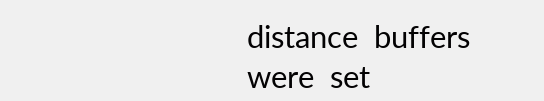distance  buffers were  set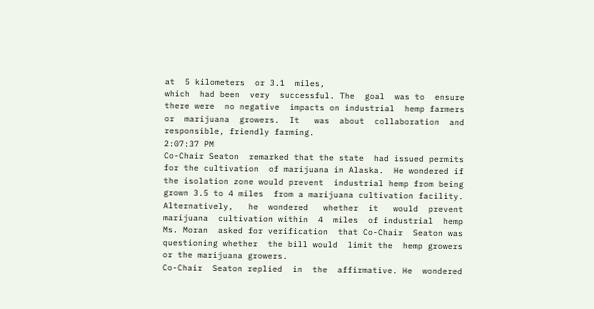at  5 kilometers  or 3.1  miles,
which  had been  very  successful. The  goal  was to  ensure
there were  no negative  impacts on industrial  hemp farmers
or  marijuana  growers.  It   was  about  collaboration  and
responsible, friendly farming.
2:07:37 PM
Co-Chair Seaton  remarked that the state  had issued permits
for the cultivation  of marijuana in Alaska.  He wondered if
the isolation zone would prevent  industrial hemp from being
grown 3.5 to 4 miles  from a marijuana cultivation facility.
Alternatively,   he  wondered   whether  it   would  prevent
marijuana  cultivation within  4  miles  of industrial  hemp
Ms. Moran  asked for verification  that Co-Chair  Seaton was
questioning whether  the bill would  limit the  hemp growers
or the marijuana growers.
Co-Chair  Seaton replied  in  the  affirmative. He  wondered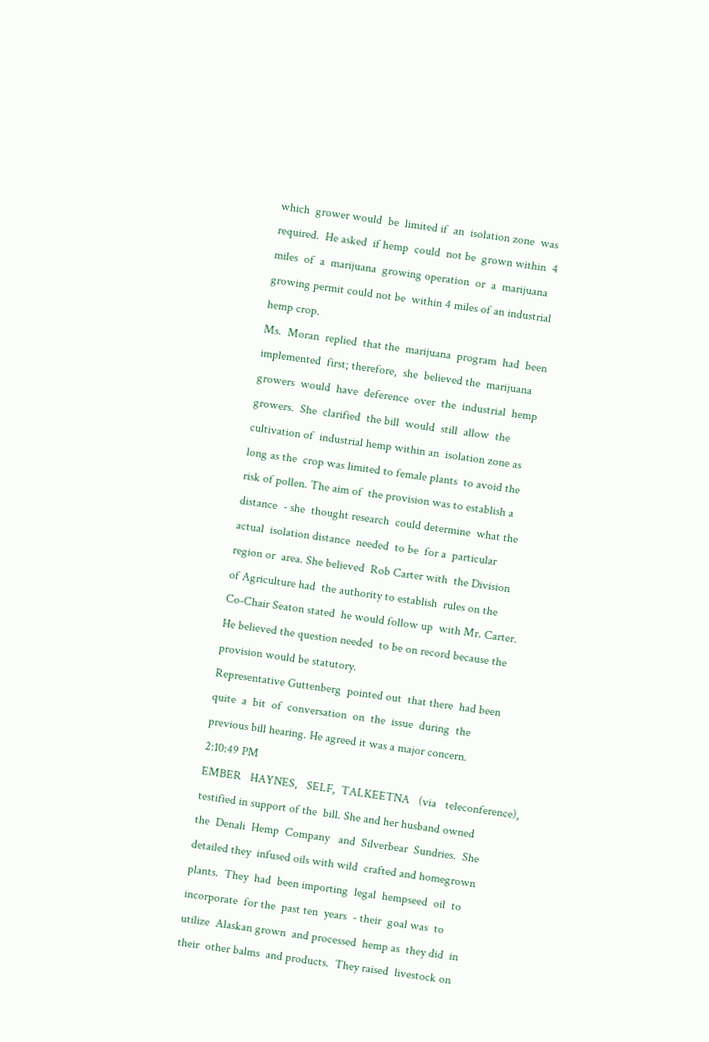which  grower would  be  limited if  an  isolation zone  was
required.  He asked  if hemp  could  not be  grown within  4
miles  of  a  marijuana  growing operation  or  a  marijuana
growing permit could not be  within 4 miles of an industrial
hemp crop.
Ms.  Moran  replied  that the  marijuana  program  had  been
implemented  first; therefore,  she  believed the  marijuana
growers  would  have  deference  over  the  industrial  hemp
growers.  She  clarified  the bill  would  still  allow  the
cultivation of  industrial hemp within an  isolation zone as
long as the  crop was limited to female plants  to avoid the
risk of pollen. The aim of  the provision was to establish a
distance  - she  thought research  could determine  what the
actual  isolation distance  needed  to be  for a  particular
region or  area. She believed  Rob Carter with  the Division
of Agriculture had  the authority to establish  rules on the
Co-Chair Seaton stated  he would follow up  with Mr. Carter.
He believed the question needed  to be on record because the
provision would be statutory.
Representative Guttenberg  pointed out  that there  had been
quite  a  bit  of  conversation  on  the  issue  during  the
previous bill hearing. He agreed it was a major concern.
2:10:49 PM
EMBER   HAYNES,   SELF,  TALKEETNA   (via   teleconference),
testified in support of the  bill. She and her husband owned
the  Denali  Hemp  Company   and  Silverbear  Sundries.  She
detailed they  infused oils with wild  crafted and homegrown
plants.  They  had  been importing  legal  hempseed  oil  to
incorporate  for the  past ten  years  - their  goal was  to
utilize  Alaskan grown  and processed  hemp as  they did  in
their  other balms  and products.  They raised  livestock on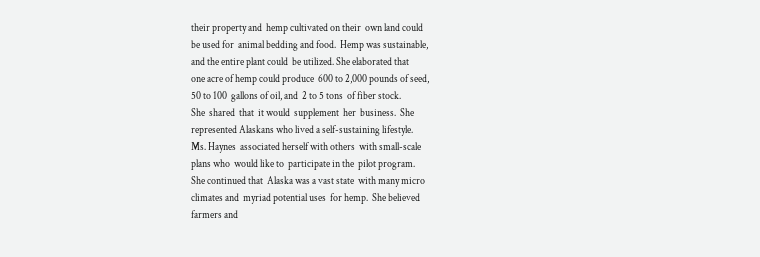their property and  hemp cultivated on their  own land could
be used for  animal bedding and food.  Hemp was sustainable,
and the entire plant could  be utilized. She elaborated that
one acre of hemp could produce  600 to 2,000 pounds of seed,
50 to 100  gallons of oil, and  2 to 5 tons  of fiber stock.
She  shared  that  it would  supplement  her  business.  She
represented Alaskans who lived a self-sustaining lifestyle.
Ms. Haynes  associated herself with others  with small-scale
plans who  would like to  participate in the  pilot program.
She continued that  Alaska was a vast state  with many micro
climates and  myriad potential uses  for hemp.  She believed
farmers and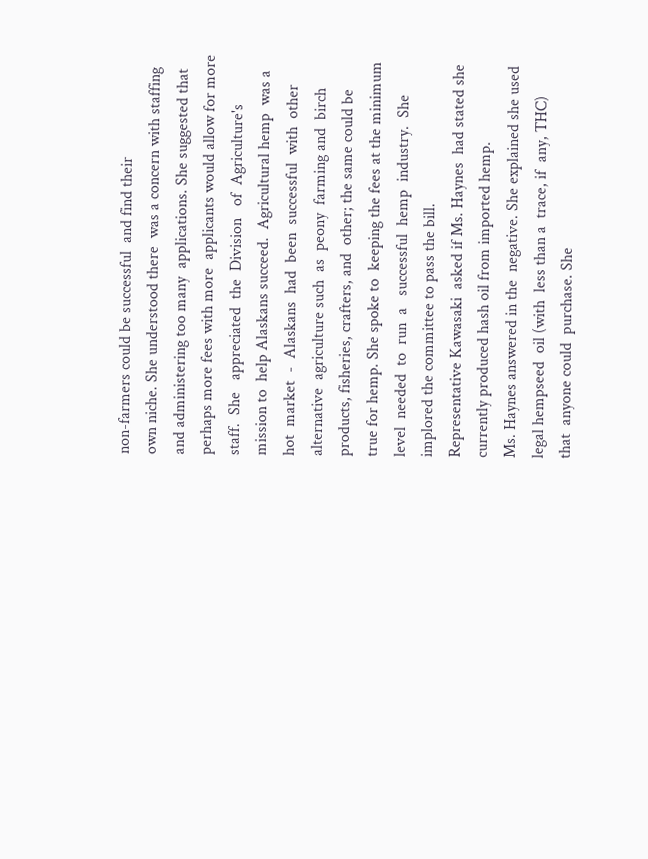non-farmers could be successful  and find their
own niche. She understood there  was a concern with staffing
and administering too many  applications. She suggested that
perhaps more fees with more  applicants would allow for more
staff.  She   appreciated  the  Division   of  Agriculture's
mission to  help Alaskans succeed.  Agricultural hemp  was a
hot  market  -  Alaskans  had  been  successful  with  other
alternative  agriculture such  as  peony  farming and  birch
products, fisheries, crafters, and  other; the same could be
true for hemp. She spoke to  keeping the fees at the minimum
level  needed  to  run  a   successful  hemp  industry.  She
implored the committee to pass the bill.
Representative Kawasaki  asked if Ms. Haynes  had stated she
currently produced hash oil from imported hemp.
Ms. Haynes answered in the  negative. She explained she used
legal hempseed  oil (with  less than a  trace, if  any, THC)
that  anyone could  purchase. She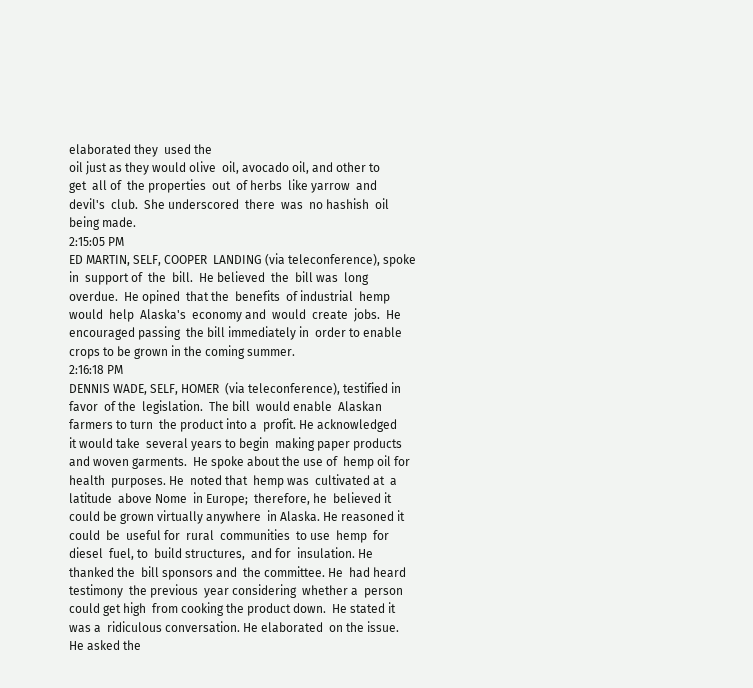elaborated they  used the
oil just as they would olive  oil, avocado oil, and other to
get  all of  the properties  out  of herbs  like yarrow  and
devil's  club.  She underscored  there  was  no hashish  oil
being made.
2:15:05 PM
ED MARTIN, SELF, COOPER  LANDING (via teleconference), spoke
in  support of  the  bill.  He believed  the  bill was  long
overdue.  He opined  that the  benefits  of industrial  hemp
would  help  Alaska's  economy and  would  create  jobs.  He
encouraged passing  the bill immediately in  order to enable
crops to be grown in the coming summer.
2:16:18 PM
DENNIS WADE, SELF, HOMER  (via teleconference), testified in
favor  of the  legislation.  The bill  would enable  Alaskan
farmers to turn  the product into a  profit. He acknowledged
it would take  several years to begin  making paper products
and woven garments.  He spoke about the use of  hemp oil for
health  purposes. He  noted that  hemp was  cultivated at  a
latitude  above Nome  in Europe;  therefore, he  believed it
could be grown virtually anywhere  in Alaska. He reasoned it
could  be  useful for  rural  communities  to use  hemp  for
diesel  fuel, to  build structures,  and for  insulation. He
thanked the  bill sponsors and  the committee. He  had heard
testimony  the previous  year considering  whether a  person
could get high  from cooking the product down.  He stated it
was a  ridiculous conversation. He elaborated  on the issue.
He asked the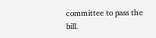committee to pass the bill.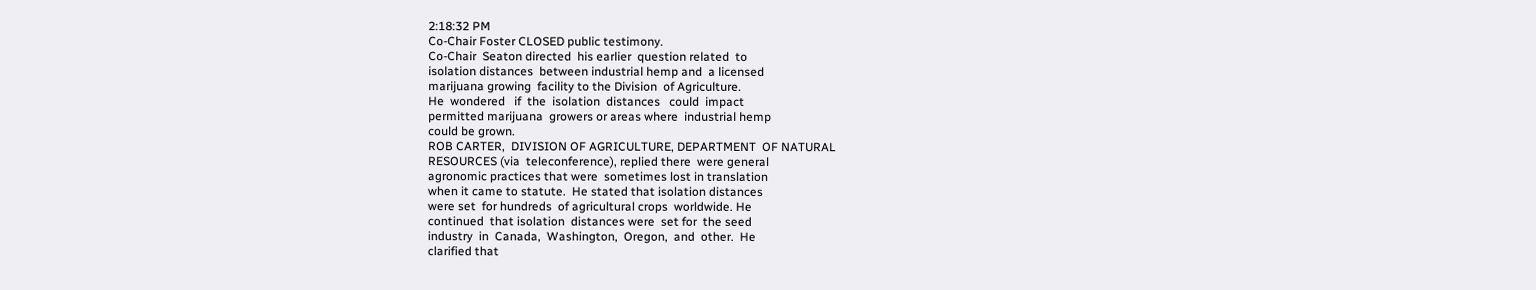2:18:32 PM
Co-Chair Foster CLOSED public testimony.
Co-Chair  Seaton directed  his earlier  question related  to
isolation distances  between industrial hemp and  a licensed
marijuana growing  facility to the Division  of Agriculture.
He  wondered   if  the  isolation  distances   could  impact
permitted marijuana  growers or areas where  industrial hemp
could be grown.
ROB CARTER,  DIVISION OF AGRICULTURE, DEPARTMENT  OF NATURAL
RESOURCES (via  teleconference), replied there  were general
agronomic practices that were  sometimes lost in translation
when it came to statute.  He stated that isolation distances
were set  for hundreds  of agricultural crops  worldwide. He
continued  that isolation  distances were  set for  the seed
industry  in  Canada,  Washington,  Oregon,  and  other.  He
clarified that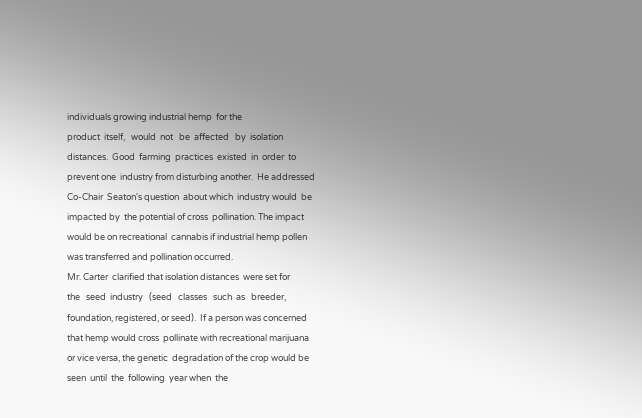individuals growing industrial hemp  for the
product  itself,   would  not   be  affected   by  isolation
distances.  Good  farming  practices  existed  in  order  to
prevent one  industry from disturbing another.  He addressed
Co-Chair  Seaton's question  about which  industry would  be
impacted by  the potential of cross  pollination. The impact
would be on recreational  cannabis if industrial hemp pollen
was transferred and pollination occurred.
Mr. Carter  clarified that isolation distances  were set for
the   seed  industry   (seed   classes   such  as   breeder,
foundation, registered, or seed).  If a person was concerned
that hemp would cross  pollinate with recreational marijuana
or vice versa, the genetic  degradation of the crop would be
seen  until  the  following  year when  the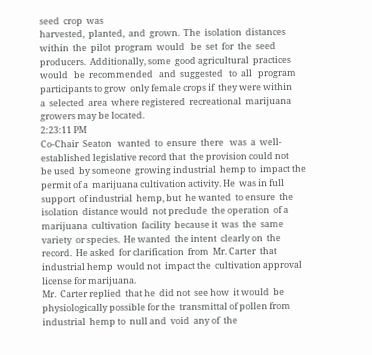seed  crop  was
harvested,  planted,  and  grown.  The  isolation  distances
within  the  pilot  program  would   be  set  for  the  seed
producers.  Additionally, some  good agricultural  practices
would   be  recommended   and  suggested   to  all   program
participants to grow  only female crops if  they were within
a  selected  area  where registered  recreational  marijuana
growers may be located.
2:23:11 PM
Co-Chair  Seaton   wanted  to  ensure  there   was  a  well-
established legislative record that  the provision could not
be used  by someone  growing industrial  hemp to  impact the
permit of a  marijuana cultivation activity. He  was in full
support  of industrial  hemp, but  he wanted  to ensure  the
isolation  distance would  not preclude  the operation  of a
marijuana  cultivation  facility  because it  was  the  same
variety  or species.  He wanted  the intent  clearly on  the
record.  He asked  for clarification  from  Mr. Carter  that
industrial hemp  would not  impact the  cultivation approval
license for marijuana.
Mr.  Carter replied  that he  did not  see how  it would  be
physiologically possible for the  transmittal of pollen from
industrial  hemp to  null and  void  any of  the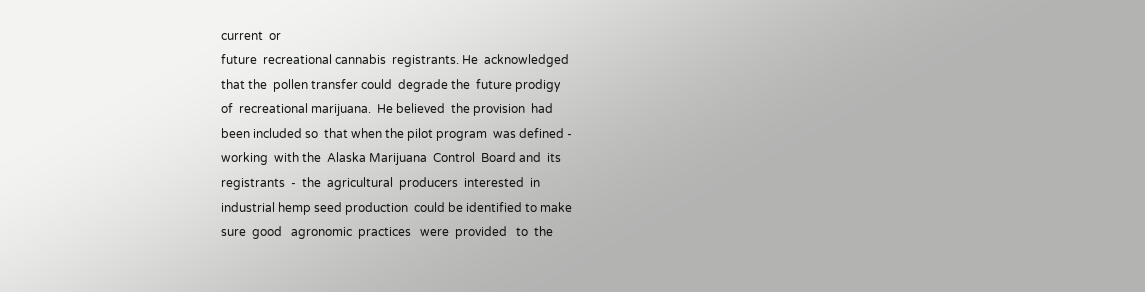current  or
future  recreational cannabis  registrants. He  acknowledged
that the  pollen transfer could  degrade the  future prodigy
of  recreational marijuana.  He believed  the provision  had
been included so  that when the pilot program  was defined -
working  with the  Alaska Marijuana  Control  Board and  its
registrants  -  the  agricultural  producers  interested  in
industrial hemp seed production  could be identified to make
sure  good   agronomic  practices   were  provided   to  the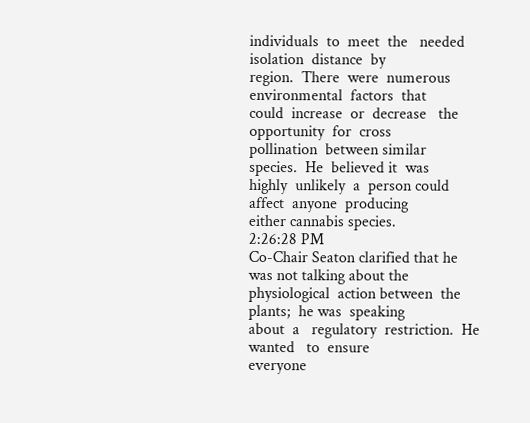individuals  to  meet  the   needed  isolation  distance  by
region.  There  were  numerous  environmental  factors  that
could  increase  or  decrease   the  opportunity  for  cross
pollination  between similar  species.  He  believed it  was
highly  unlikely  a  person could  affect  anyone  producing
either cannabis species.
2:26:28 PM
Co-Chair Seaton clarified that he  was not talking about the
physiological  action between  the plants;  he was  speaking
about  a   regulatory  restriction.  He  wanted   to  ensure
everyone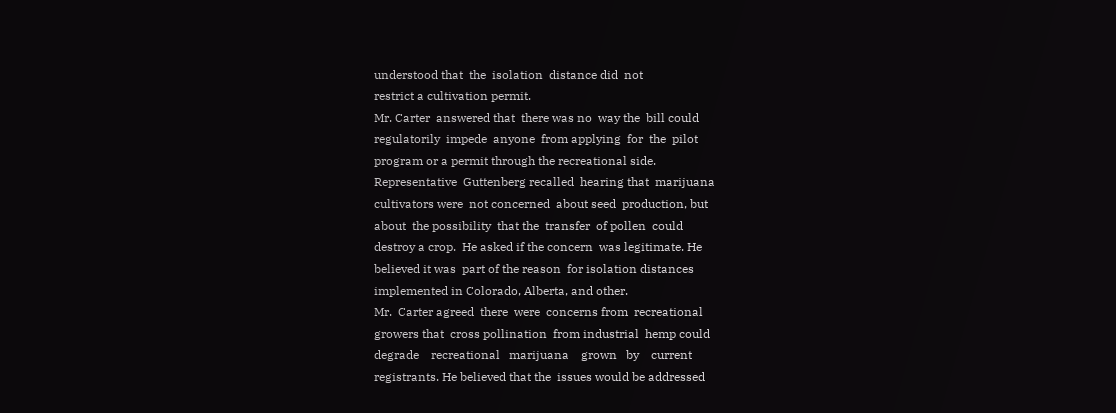understood that  the  isolation  distance did  not
restrict a cultivation permit.
Mr. Carter  answered that  there was no  way the  bill could
regulatorily  impede  anyone  from applying  for  the  pilot
program or a permit through the recreational side.
Representative  Guttenberg recalled  hearing that  marijuana
cultivators were  not concerned  about seed  production, but
about  the possibility  that the  transfer  of pollen  could
destroy a crop.  He asked if the concern  was legitimate. He
believed it was  part of the reason  for isolation distances
implemented in Colorado, Alberta, and other.
Mr.  Carter agreed  there  were  concerns from  recreational
growers that  cross pollination  from industrial  hemp could
degrade    recreational   marijuana    grown   by    current
registrants. He believed that the  issues would be addressed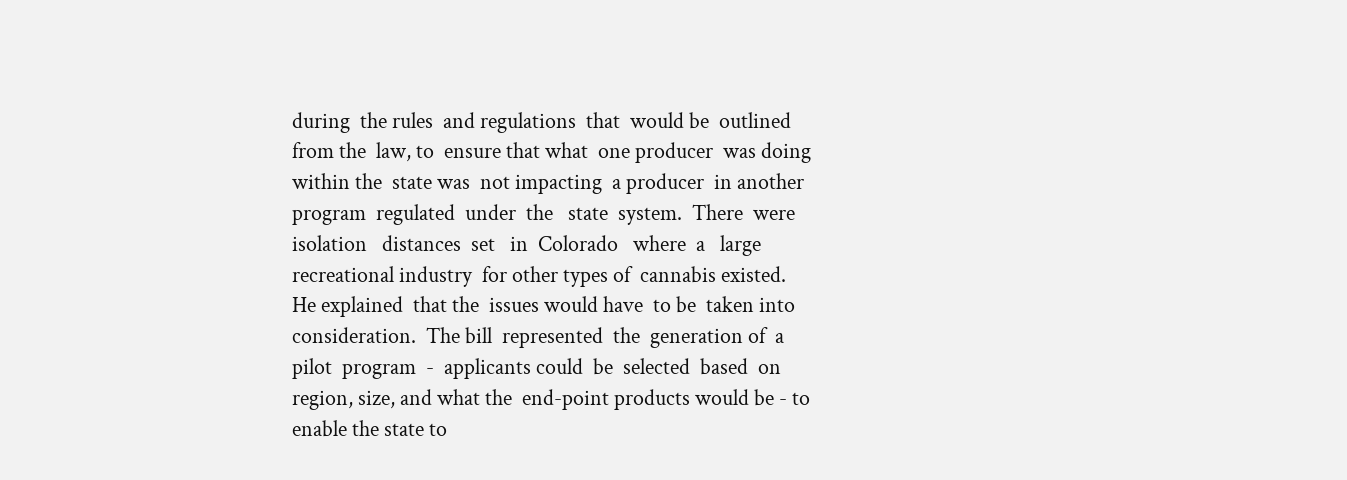during  the rules  and regulations  that  would be  outlined
from the  law, to  ensure that what  one producer  was doing
within the  state was  not impacting  a producer  in another
program  regulated  under  the   state  system.  There  were
isolation   distances  set   in  Colorado   where  a   large
recreational industry  for other types of  cannabis existed.
He explained  that the  issues would have  to be  taken into
consideration.  The bill  represented  the  generation of  a
pilot  program  -  applicants could  be  selected  based  on
region, size, and what the  end-point products would be - to
enable the state to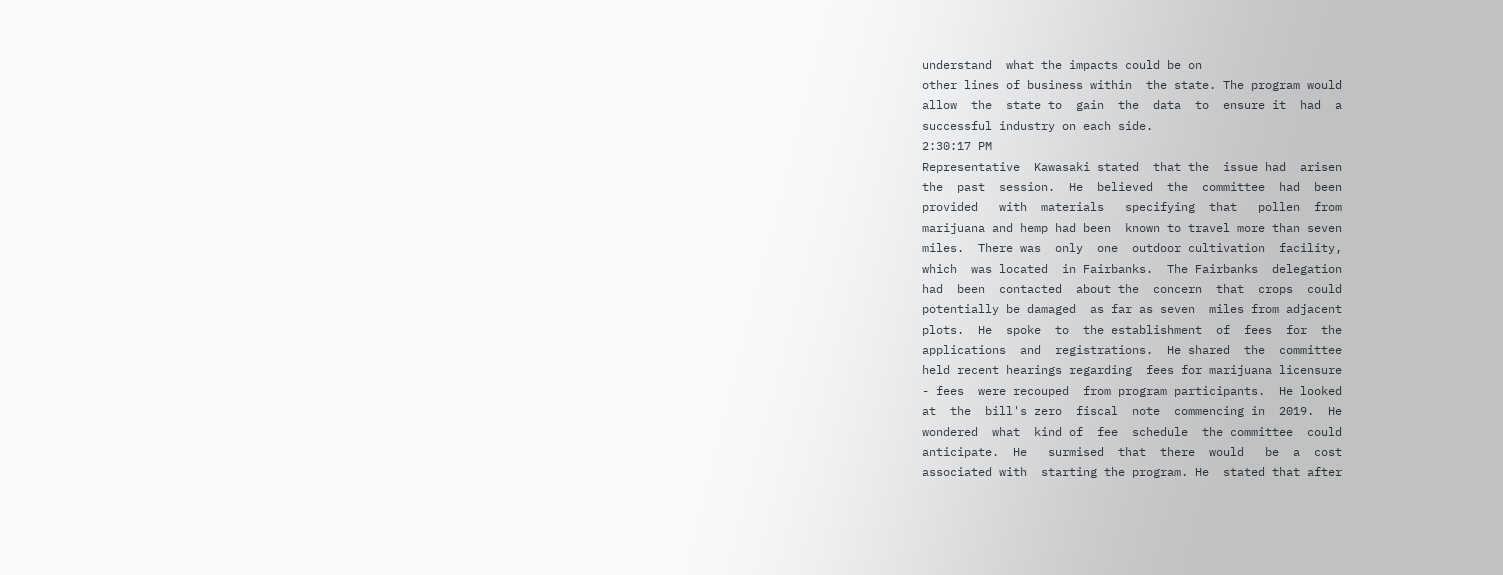understand  what the impacts could be on
other lines of business within  the state. The program would
allow  the  state to  gain  the  data  to  ensure it  had  a
successful industry on each side.
2:30:17 PM
Representative  Kawasaki stated  that the  issue had  arisen
the  past  session.  He  believed  the  committee  had  been
provided   with  materials   specifying  that   pollen  from
marijuana and hemp had been  known to travel more than seven
miles.  There was  only  one  outdoor cultivation  facility,
which  was located  in Fairbanks.  The Fairbanks  delegation
had  been  contacted  about the  concern  that  crops  could
potentially be damaged  as far as seven  miles from adjacent
plots.  He  spoke  to  the establishment  of  fees  for  the
applications  and  registrations.  He shared  the  committee
held recent hearings regarding  fees for marijuana licensure
- fees  were recouped  from program participants.  He looked
at  the  bill's zero  fiscal  note  commencing in  2019.  He
wondered  what  kind of  fee  schedule  the committee  could
anticipate.  He   surmised  that  there  would   be  a  cost
associated with  starting the program. He  stated that after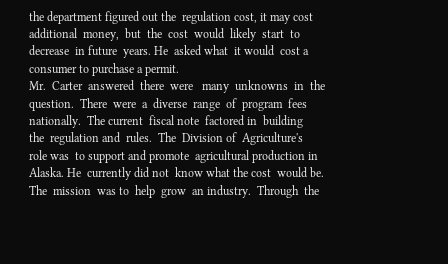the department figured out the  regulation cost, it may cost
additional  money,  but  the  cost  would  likely  start  to
decrease  in future  years. He  asked what  it would  cost a
consumer to purchase a permit.
Mr.  Carter  answered  there  were   many  unknowns  in  the
question.  There  were  a  diverse  range  of  program  fees
nationally.  The current  fiscal note  factored in  building
the  regulation and  rules.  The  Division of  Agriculture's
role was  to support and promote  agricultural production in
Alaska. He  currently did not  know what the cost  would be.
The  mission  was to  help  grow  an industry.  Through  the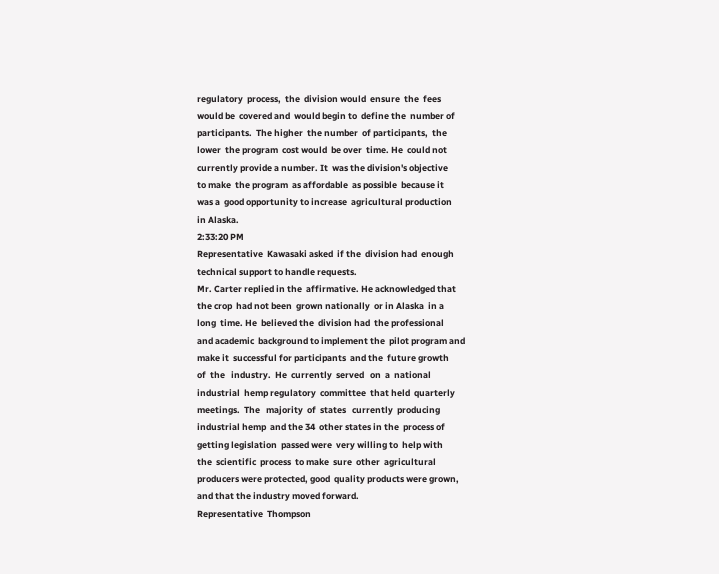regulatory  process,  the  division would  ensure  the  fees
would be  covered and  would begin to  define the  number of
participants.  The higher  the number  of participants,  the
lower  the program  cost would  be over  time. He  could not
currently provide a number. It  was the division's objective
to make  the program  as affordable  as possible  because it
was a  good opportunity to increase  agricultural production
in Alaska.
2:33:20 PM
Representative  Kawasaki asked  if the  division had  enough
technical support to handle requests.
Mr. Carter replied in the  affirmative. He acknowledged that
the crop  had not been  grown nationally  or in Alaska  in a
long  time. He  believed the  division had  the professional
and academic  background to implement the  pilot program and
make it  successful for participants  and the  future growth
of  the   industry.  He  currently  served   on  a  national
industrial  hemp regulatory  committee  that held  quarterly
meetings.  The   majority  of  states   currently  producing
industrial hemp  and the 34  other states in the  process of
getting legislation  passed were  very willing to  help with
the  scientific  process  to make  sure  other  agricultural
producers were protected, good  quality products were grown,
and that the industry moved forward.
Representative  Thompson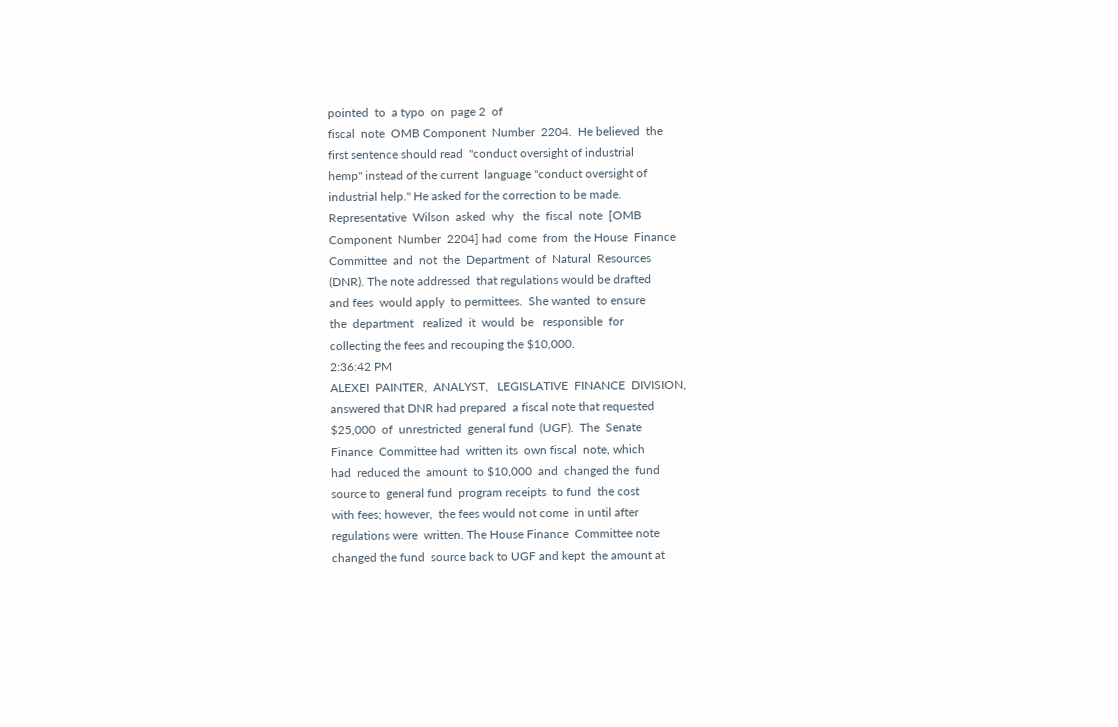pointed  to  a typo  on  page 2  of
fiscal  note  OMB Component  Number  2204.  He believed  the
first sentence should read  "conduct oversight of industrial
hemp" instead of the current  language "conduct oversight of
industrial help." He asked for the correction to be made.
Representative  Wilson  asked  why   the  fiscal  note  [OMB
Component  Number  2204] had  come  from  the House  Finance
Committee  and  not  the  Department  of  Natural  Resources
(DNR). The note addressed  that regulations would be drafted
and fees  would apply  to permittees.  She wanted  to ensure
the  department   realized  it  would  be   responsible  for
collecting the fees and recouping the $10,000.
2:36:42 PM
ALEXEI  PAINTER,  ANALYST,   LEGISLATIVE  FINANCE  DIVISION,
answered that DNR had prepared  a fiscal note that requested
$25,000  of  unrestricted  general fund  (UGF).  The  Senate
Finance  Committee had  written its  own fiscal  note, which
had  reduced the  amount  to $10,000  and  changed the  fund
source to  general fund  program receipts  to fund  the cost
with fees; however,  the fees would not come  in until after
regulations were  written. The House Finance  Committee note
changed the fund  source back to UGF and kept  the amount at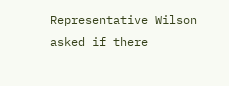Representative Wilson  asked if there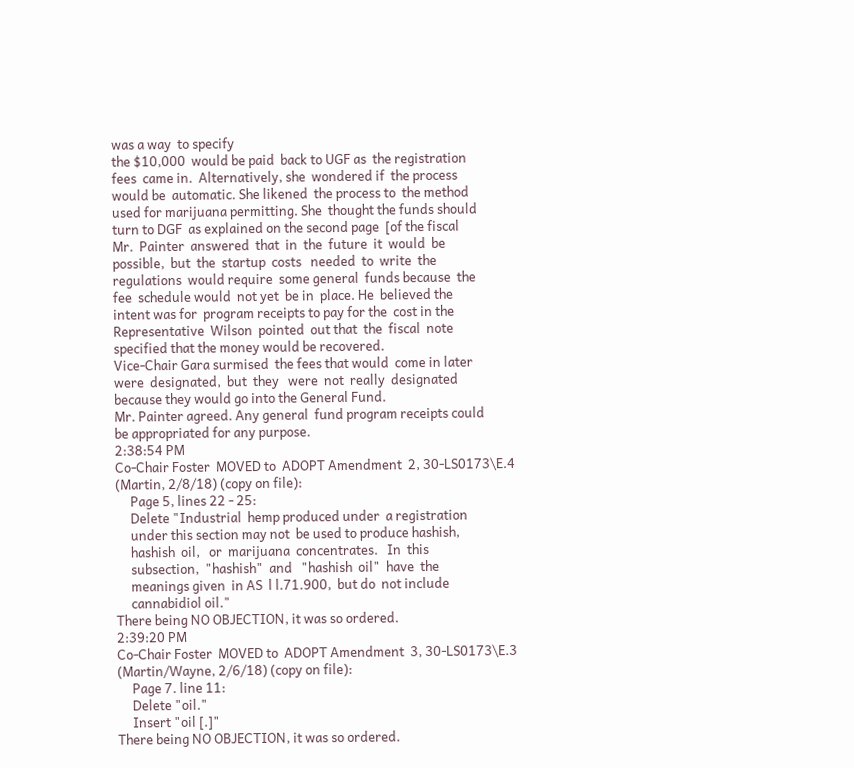was a way  to specify
the $10,000  would be paid  back to UGF as  the registration
fees  came in.  Alternatively, she  wondered if  the process
would be  automatic. She likened  the process to  the method
used for marijuana permitting. She  thought the funds should
turn to DGF  as explained on the second page  [of the fiscal
Mr.  Painter  answered  that  in  the  future  it  would  be
possible,  but  the  startup  costs   needed  to  write  the
regulations  would require  some general  funds because  the
fee  schedule would  not yet  be in  place. He  believed the
intent was for  program receipts to pay for the  cost in the
Representative  Wilson  pointed  out that  the  fiscal  note
specified that the money would be recovered.
Vice-Chair Gara surmised  the fees that would  come in later
were  designated,  but  they   were  not  really  designated
because they would go into the General Fund.
Mr. Painter agreed. Any general  fund program receipts could
be appropriated for any purpose.
2:38:54 PM
Co-Chair Foster  MOVED to  ADOPT Amendment  2, 30-LS0173\E.4
(Martin, 2/8/18) (copy on file):
     Page 5, lines 22 - 25:
     Delete "Industrial  hemp produced under  a registration
     under this section may not  be used to produce hashish,
     hashish  oil,   or  marijuana  concentrates.   In  this
     subsection,  "hashish"  and   "hashish  oil"  have  the
     meanings given  in AS  l l.71.900,  but do  not include
     cannabidiol oil."
There being NO OBJECTION, it was so ordered.
2:39:20 PM
Co-Chair Foster  MOVED to  ADOPT Amendment  3, 30-LS0173\E.3
(Martin/Wayne, 2/6/18) (copy on file):
     Page 7. line 11:
     Delete "oil."
     Insert "oil [.]"
There being NO OBJECTION, it was so ordered.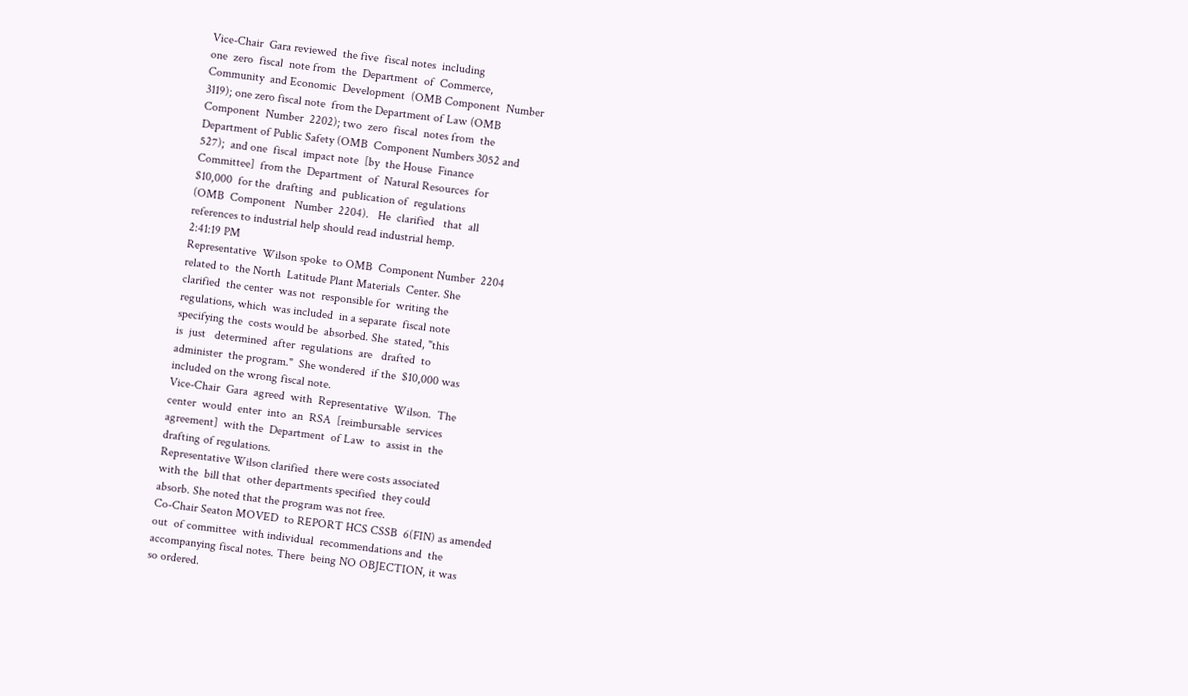Vice-Chair  Gara reviewed  the five  fiscal notes  including
one  zero  fiscal  note from  the  Department  of  Commerce,
Community  and Economic  Development  (OMB Component  Number
3119); one zero fiscal note  from the Department of Law (OMB
Component  Number  2202); two  zero  fiscal  notes from  the
Department of Public Safety (OMB  Component Numbers 3052 and
527);  and one  fiscal  impact note  [by  the House  Finance
Committee]  from the  Department  of  Natural Resources  for
$10,000  for the  drafting  and  publication of  regulations
(OMB  Component   Number  2204).   He  clarified   that  all
references to industrial help should read industrial hemp.
2:41:19 PM
Representative  Wilson spoke  to OMB  Component Number  2204
related to  the North  Latitude Plant Materials  Center. She
clarified  the center  was not  responsible for  writing the
regulations, which  was included  in a separate  fiscal note
specifying the  costs would be  absorbed. She  stated, "this
is  just   determined  after  regulations  are   drafted  to
administer  the program."  She wondered  if the  $10,000 was
included on the wrong fiscal note.
Vice-Chair  Gara  agreed  with  Representative  Wilson.  The
center  would  enter  into  an  RSA  [reimbursable  services
agreement]  with the  Department  of Law  to  assist in  the
drafting of regulations.
Representative Wilson clarified  there were costs associated
with the  bill that  other departments specified  they could
absorb. She noted that the program was not free.
Co-Chair Seaton MOVED  to REPORT HCS CSSB  6(FIN) as amended
out  of committee  with individual  recommendations and  the
accompanying fiscal notes. There  being NO OBJECTION, it was
so ordered.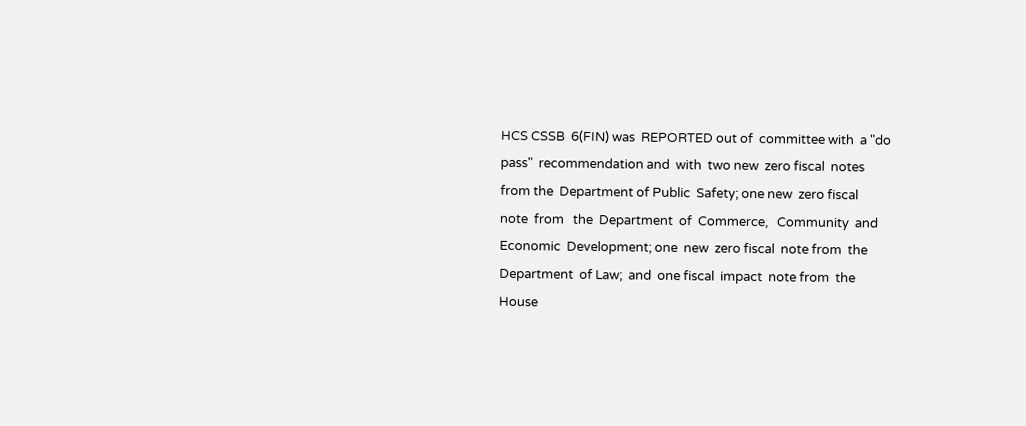HCS CSSB  6(FIN) was  REPORTED out of  committee with  a "do
pass"  recommendation and  with  two new  zero fiscal  notes
from the  Department of Public  Safety; one new  zero fiscal
note  from   the  Department  of  Commerce,   Community  and
Economic  Development; one  new  zero fiscal  note from  the
Department  of Law;  and  one fiscal  impact  note from  the
House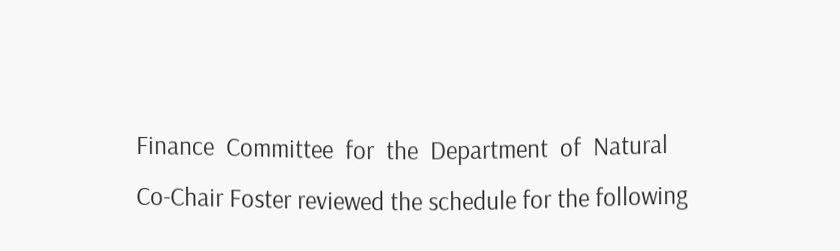Finance  Committee  for  the  Department  of  Natural
Co-Chair Foster reviewed the schedule for the following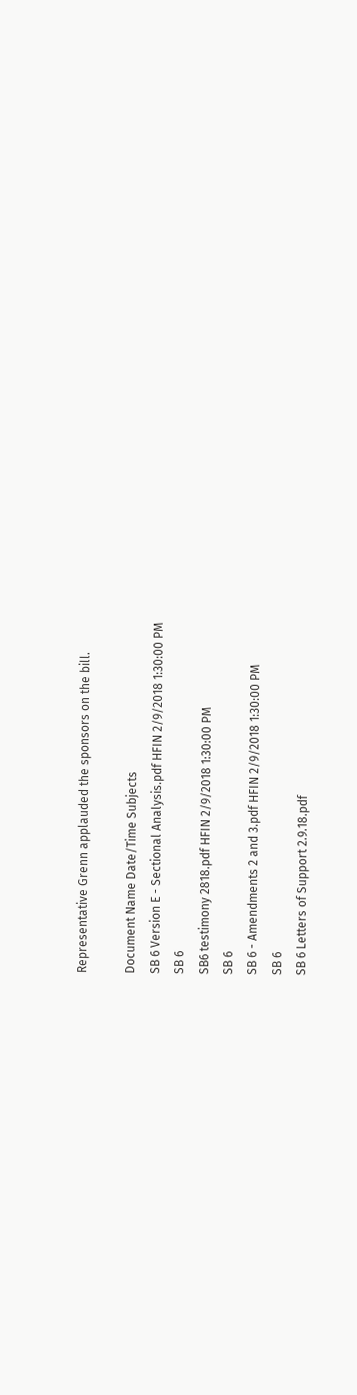Representative Grenn applauded the sponsors on the bill.

Document Name Date/Time Subjects
SB 6 Version E - Sectional Analysis.pdf HFIN 2/9/2018 1:30:00 PM
SB 6
SB6 testimony 2818.pdf HFIN 2/9/2018 1:30:00 PM
SB 6
SB 6 - Amendments 2 and 3.pdf HFIN 2/9/2018 1:30:00 PM
SB 6
SB 6 Letters of Support 2.9.18.pdf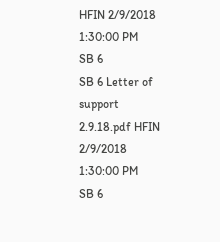HFIN 2/9/2018 1:30:00 PM
SB 6
SB 6 Letter of support 2.9.18.pdf HFIN 2/9/2018 1:30:00 PM
SB 6